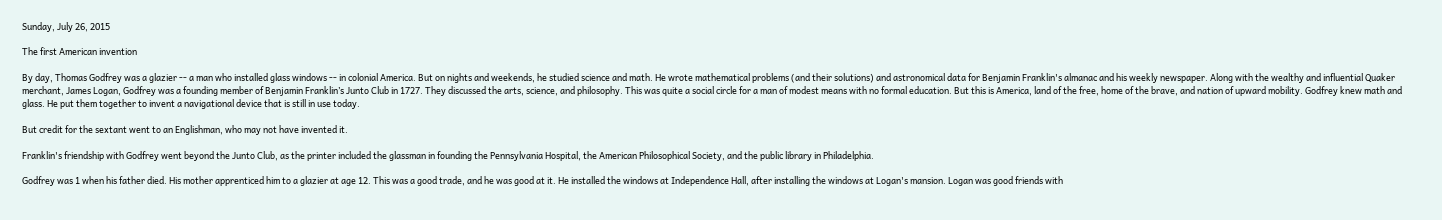Sunday, July 26, 2015

The first American invention

By day, Thomas Godfrey was a glazier -- a man who installed glass windows -- in colonial America. But on nights and weekends, he studied science and math. He wrote mathematical problems (and their solutions) and astronomical data for Benjamin Franklin's almanac and his weekly newspaper. Along with the wealthy and influential Quaker merchant, James Logan, Godfrey was a founding member of Benjamin Franklin’s Junto Club in 1727. They discussed the arts, science, and philosophy. This was quite a social circle for a man of modest means with no formal education. But this is America, land of the free, home of the brave, and nation of upward mobility. Godfrey knew math and glass. He put them together to invent a navigational device that is still in use today.

But credit for the sextant went to an Englishman, who may not have invented it.

Franklin's friendship with Godfrey went beyond the Junto Club, as the printer included the glassman in founding the Pennsylvania Hospital, the American Philosophical Society, and the public library in Philadelphia.

Godfrey was 1 when his father died. His mother apprenticed him to a glazier at age 12. This was a good trade, and he was good at it. He installed the windows at Independence Hall, after installing the windows at Logan's mansion. Logan was good friends with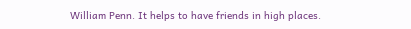William Penn. It helps to have friends in high places.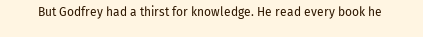But Godfrey had a thirst for knowledge. He read every book he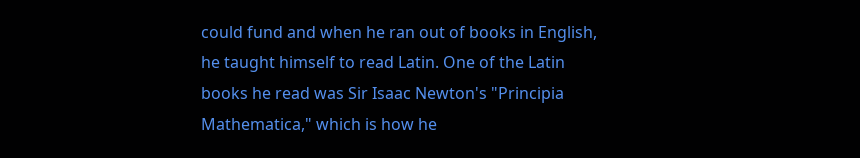could fund and when he ran out of books in English, he taught himself to read Latin. One of the Latin books he read was Sir Isaac Newton's "Principia Mathematica," which is how he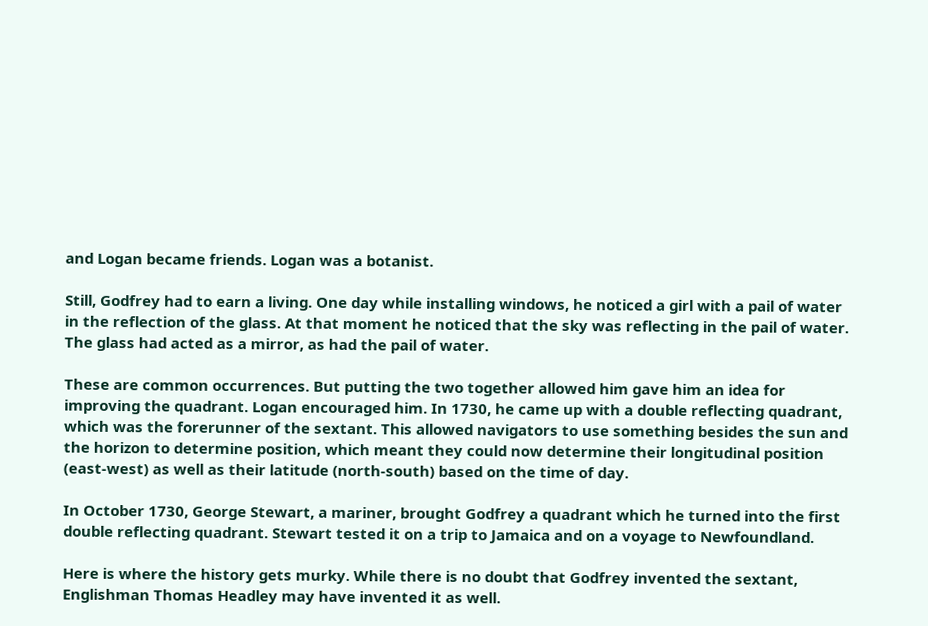and Logan became friends. Logan was a botanist.

Still, Godfrey had to earn a living. One day while installing windows, he noticed a girl with a pail of water in the reflection of the glass. At that moment he noticed that the sky was reflecting in the pail of water. The glass had acted as a mirror, as had the pail of water.

These are common occurrences. But putting the two together allowed him gave him an idea for improving the quadrant. Logan encouraged him. In 1730, he came up with a double reflecting quadrant, which was the forerunner of the sextant. This allowed navigators to use something besides the sun and the horizon to determine position, which meant they could now determine their longitudinal position (east-west) as well as their latitude (north-south) based on the time of day.

In October 1730, George Stewart, a mariner, brought Godfrey a quadrant which he turned into the first double reflecting quadrant. Stewart tested it on a trip to Jamaica and on a voyage to Newfoundland.

Here is where the history gets murky. While there is no doubt that Godfrey invented the sextant, Englishman Thomas Headley may have invented it as well.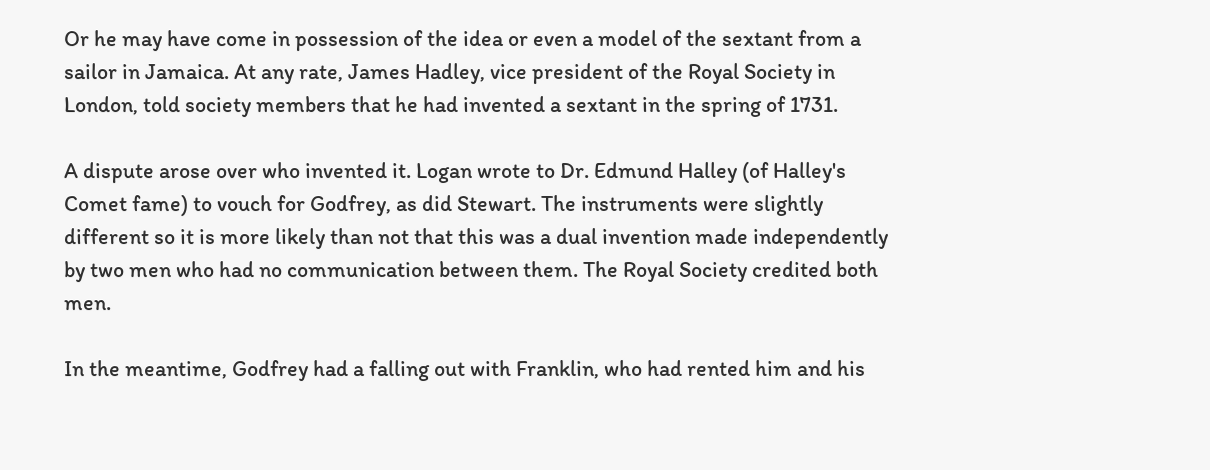Or he may have come in possession of the idea or even a model of the sextant from a sailor in Jamaica. At any rate, James Hadley, vice president of the Royal Society in London, told society members that he had invented a sextant in the spring of 1731.

A dispute arose over who invented it. Logan wrote to Dr. Edmund Halley (of Halley's Comet fame) to vouch for Godfrey, as did Stewart. The instruments were slightly different so it is more likely than not that this was a dual invention made independently by two men who had no communication between them. The Royal Society credited both men.

In the meantime, Godfrey had a falling out with Franklin, who had rented him and his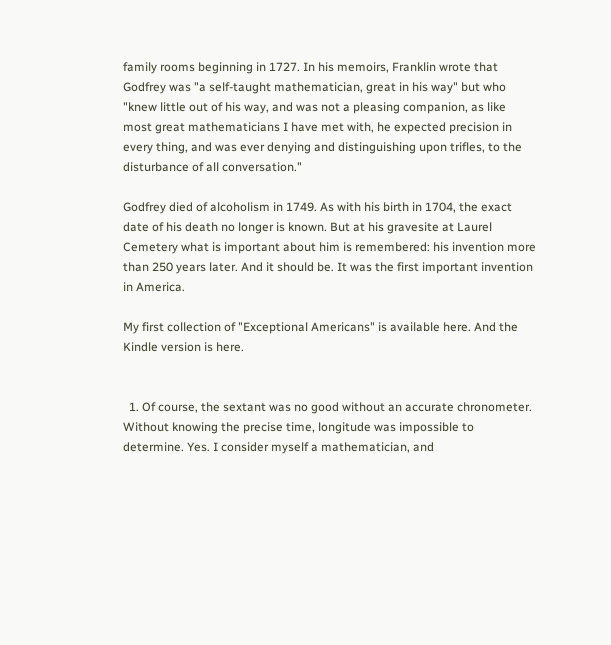family rooms beginning in 1727. In his memoirs, Franklin wrote that Godfrey was "a self-taught mathematician, great in his way" but who "knew little out of his way, and was not a pleasing companion, as like most great mathematicians I have met with, he expected precision in every thing, and was ever denying and distinguishing upon trifles, to the disturbance of all conversation."

Godfrey died of alcoholism in 1749. As with his birth in 1704, the exact date of his death no longer is known. But at his gravesite at Laurel Cemetery what is important about him is remembered: his invention more than 250 years later. And it should be. It was the first important invention in America.

My first collection of "Exceptional Americans" is available here. And the Kindle version is here.


  1. Of course, the sextant was no good without an accurate chronometer. Without knowing the precise time, longitude was impossible to determine. Yes. I consider myself a mathematician, and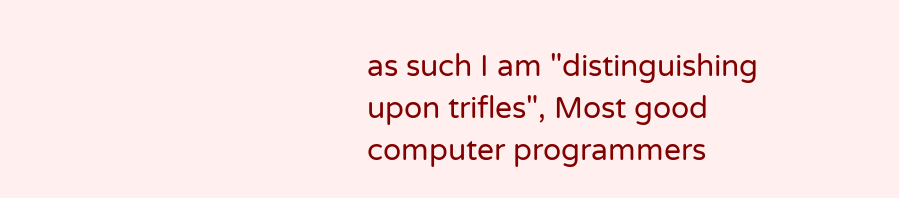as such I am "distinguishing upon trifles", Most good computer programmers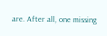are. After all, one missing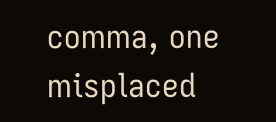comma, one misplaced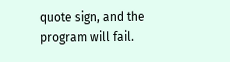quote sign, and the program will fail.